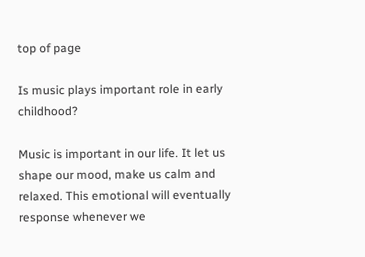top of page

Is music plays important role in early childhood?

Music is important in our life. It let us shape our mood, make us calm and relaxed. This emotional will eventually response whenever we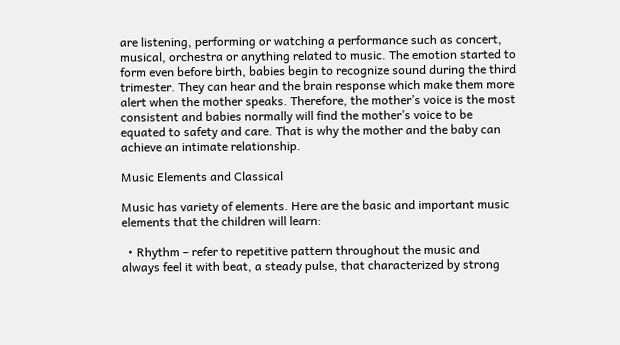are listening, performing or watching a performance such as concert, musical, orchestra or anything related to music. The emotion started to form even before birth, babies begin to recognize sound during the third trimester. They can hear and the brain response which make them more alert when the mother speaks. Therefore, the mother’s voice is the most consistent and babies normally will find the mother’s voice to be equated to safety and care. That is why the mother and the baby can achieve an intimate relationship.

Music Elements and Classical

Music has variety of elements. Here are the basic and important music elements that the children will learn:

  • Rhythm – refer to repetitive pattern throughout the music and always feel it with beat, a steady pulse, that characterized by strong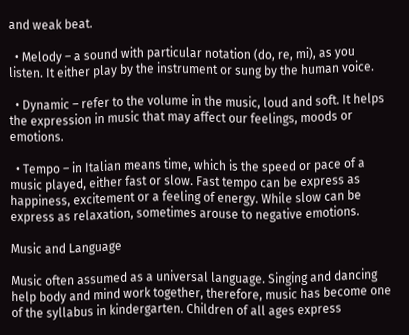and weak beat.

  • Melody – a sound with particular notation (do, re, mi), as you listen. It either play by the instrument or sung by the human voice.

  • Dynamic – refer to the volume in the music, loud and soft. It helps the expression in music that may affect our feelings, moods or emotions.

  • Tempo – in Italian means time, which is the speed or pace of a music played, either fast or slow. Fast tempo can be express as happiness, excitement or a feeling of energy. While slow can be express as relaxation, sometimes arouse to negative emotions.

Music and Language

Music often assumed as a universal language. Singing and dancing help body and mind work together, therefore, music has become one of the syllabus in kindergarten. Children of all ages express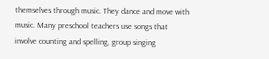themselves through music. They dance and move with music. Many preschool teachers use songs that involve counting and spelling, group singing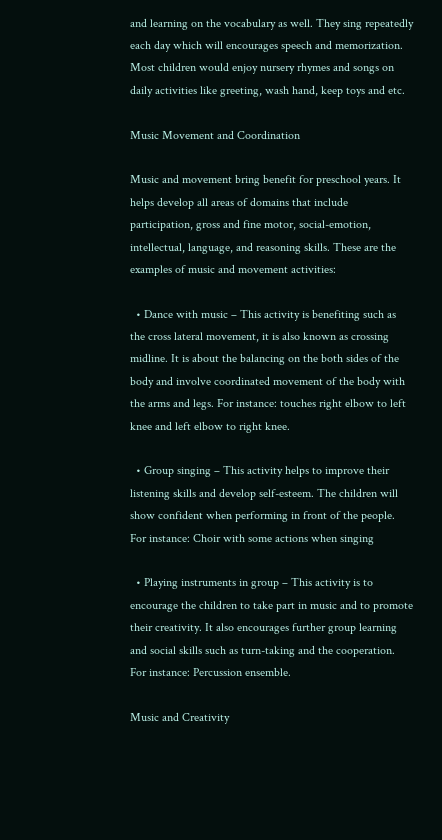and learning on the vocabulary as well. They sing repeatedly each day which will encourages speech and memorization. Most children would enjoy nursery rhymes and songs on daily activities like greeting, wash hand, keep toys and etc.

Music Movement and Coordination

Music and movement bring benefit for preschool years. It helps develop all areas of domains that include participation, gross and fine motor, social-emotion, intellectual, language, and reasoning skills. These are the examples of music and movement activities:

  • Dance with music – This activity is benefiting such as the cross lateral movement, it is also known as crossing midline. It is about the balancing on the both sides of the body and involve coordinated movement of the body with the arms and legs. For instance: touches right elbow to left knee and left elbow to right knee.

  • Group singing – This activity helps to improve their listening skills and develop self-esteem. The children will show confident when performing in front of the people. For instance: Choir with some actions when singing

  • Playing instruments in group – This activity is to encourage the children to take part in music and to promote their creativity. It also encourages further group learning and social skills such as turn-taking and the cooperation. For instance: Percussion ensemble.

Music and Creativity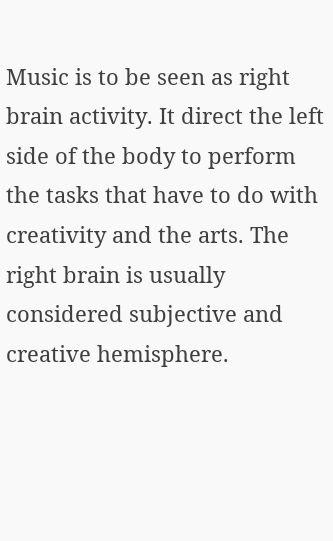Music is to be seen as right brain activity. It direct the left side of the body to perform the tasks that have to do with creativity and the arts. The right brain is usually considered subjective and creative hemisphere.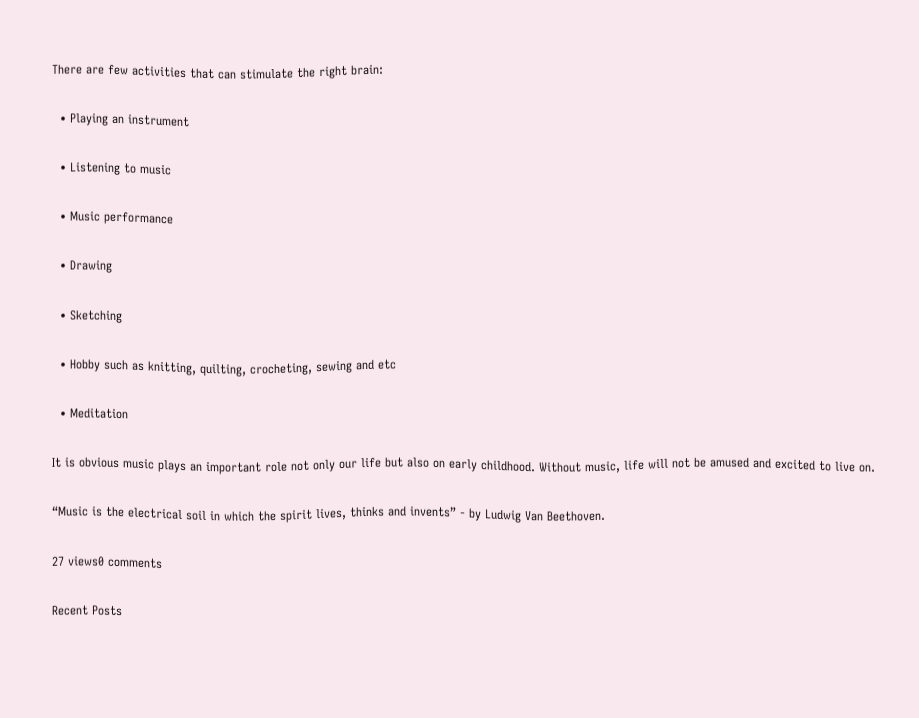There are few activities that can stimulate the right brain:

  • Playing an instrument

  • Listening to music

  • Music performance

  • Drawing

  • Sketching

  • Hobby such as knitting, quilting, crocheting, sewing and etc

  • Meditation

It is obvious music plays an important role not only our life but also on early childhood. Without music, life will not be amused and excited to live on.

“Music is the electrical soil in which the spirit lives, thinks and invents” - by Ludwig Van Beethoven.

27 views0 comments

Recent Posts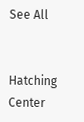See All


Hatching Center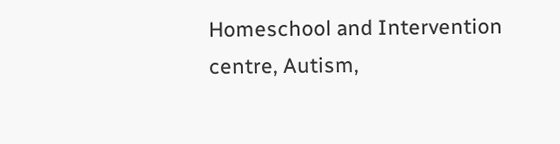Homeschool and Intervention centre, Autism,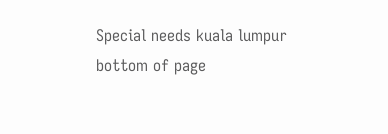Special needs kuala lumpur
bottom of page